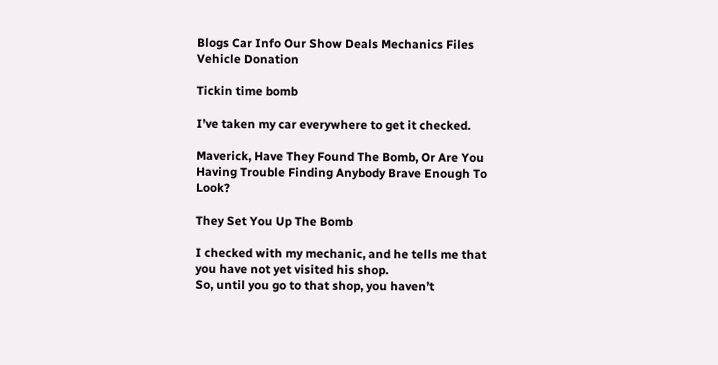Blogs Car Info Our Show Deals Mechanics Files Vehicle Donation

Tickin time bomb

I’ve taken my car everywhere to get it checked.

Maverick, Have They Found The Bomb, Or Are You Having Trouble Finding Anybody Brave Enough To Look?

They Set You Up The Bomb

I checked with my mechanic, and he tells me that you have not yet visited his shop.
So, until you go to that shop, you haven’t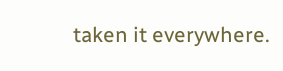taken it everywhere.